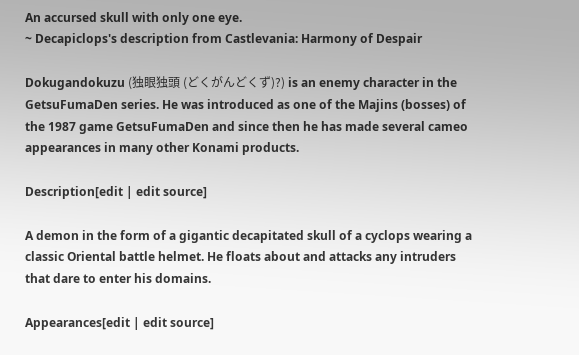An accursed skull with only one eye.
~ Decapiclops's description from Castlevania: Harmony of Despair

Dokugandokuzu (独眼独頭 (どくがんどくず)?) is an enemy character in the GetsuFumaDen series. He was introduced as one of the Majins (bosses) of the 1987 game GetsuFumaDen and since then he has made several cameo appearances in many other Konami products.

Description[edit | edit source]

A demon in the form of a gigantic decapitated skull of a cyclops wearing a classic Oriental battle helmet. He floats about and attacks any intruders that dare to enter his domains.

Appearances[edit | edit source]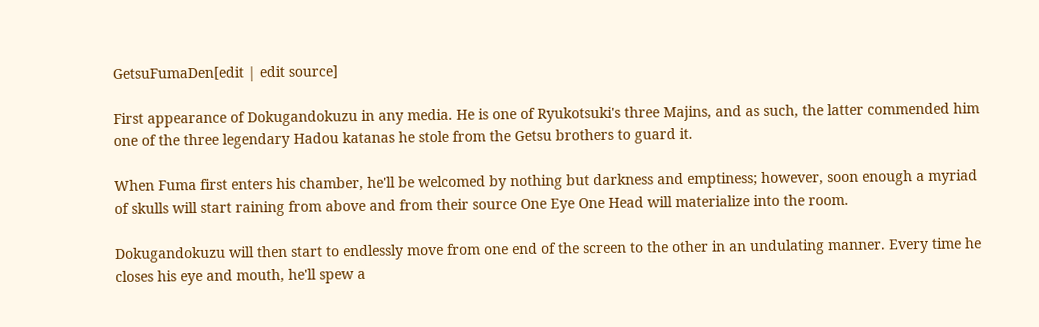GetsuFumaDen[edit | edit source]

First appearance of Dokugandokuzu in any media. He is one of Ryukotsuki's three Majins, and as such, the latter commended him one of the three legendary Hadou katanas he stole from the Getsu brothers to guard it.

When Fuma first enters his chamber, he'll be welcomed by nothing but darkness and emptiness; however, soon enough a myriad of skulls will start raining from above and from their source One Eye One Head will materialize into the room.

Dokugandokuzu will then start to endlessly move from one end of the screen to the other in an undulating manner. Every time he closes his eye and mouth, he'll spew a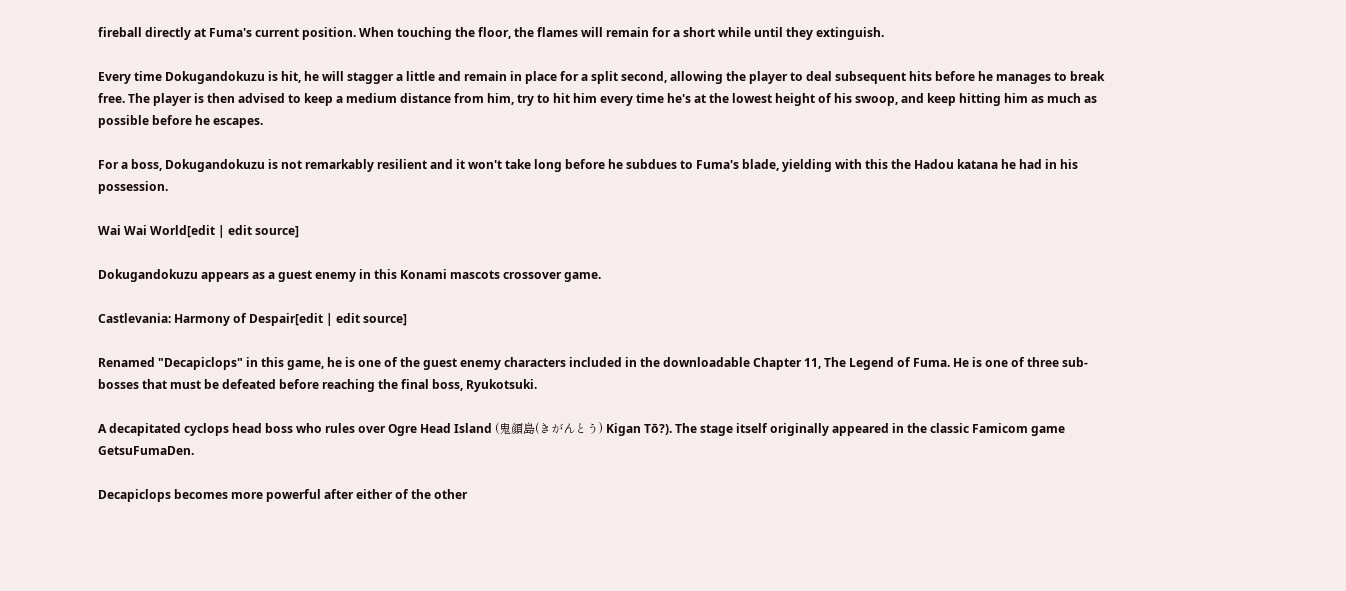fireball directly at Fuma's current position. When touching the floor, the flames will remain for a short while until they extinguish.

Every time Dokugandokuzu is hit, he will stagger a little and remain in place for a split second, allowing the player to deal subsequent hits before he manages to break free. The player is then advised to keep a medium distance from him, try to hit him every time he's at the lowest height of his swoop, and keep hitting him as much as possible before he escapes.

For a boss, Dokugandokuzu is not remarkably resilient and it won't take long before he subdues to Fuma's blade, yielding with this the Hadou katana he had in his possession.

Wai Wai World[edit | edit source]

Dokugandokuzu appears as a guest enemy in this Konami mascots crossover game.

Castlevania: Harmony of Despair[edit | edit source]

Renamed "Decapiclops" in this game, he is one of the guest enemy characters included in the downloadable Chapter 11, The Legend of Fuma. He is one of three sub-bosses that must be defeated before reaching the final boss, Ryukotsuki.

A decapitated cyclops head boss who rules over Ogre Head Island (鬼顔島(きがんとう) Kigan Tō?). The stage itself originally appeared in the classic Famicom game GetsuFumaDen.

Decapiclops becomes more powerful after either of the other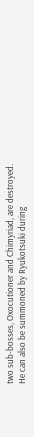two sub-bosses, Oxocutioner and Chimyriad, are destroyed. He can also be summoned by Ryukotsuki during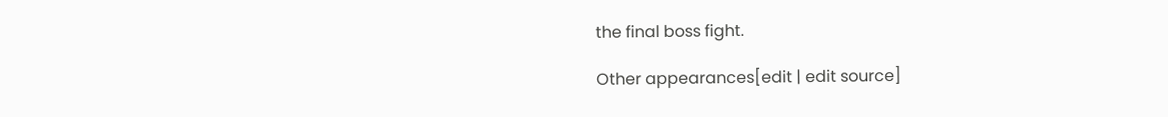the final boss fight.

Other appearances[edit | edit source]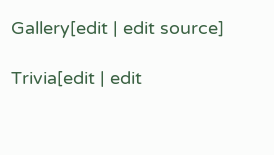Gallery[edit | edit source]

Trivia[edit | edit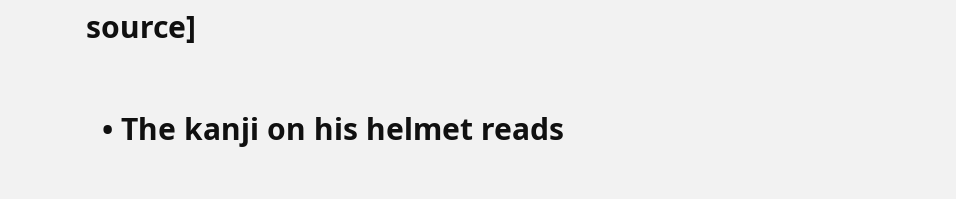source]

  • The kanji on his helmet reads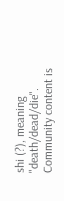shi (?), meaning "death/dead/die".
Community content is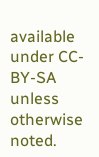available under CC-BY-SA unless otherwise noted.